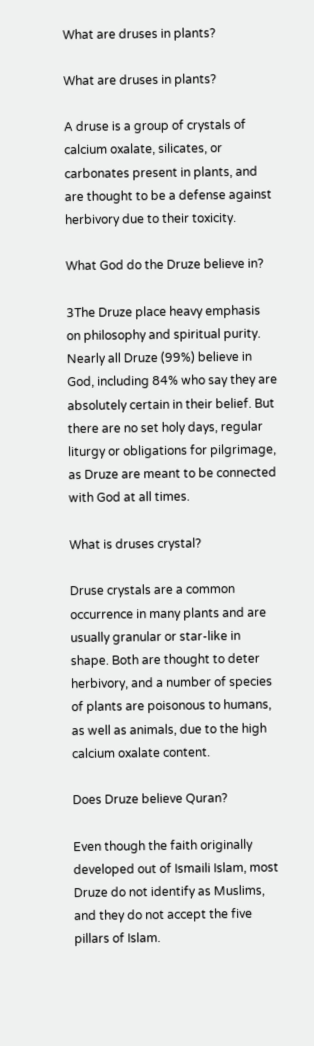What are druses in plants?

What are druses in plants?

A druse is a group of crystals of calcium oxalate, silicates, or carbonates present in plants, and are thought to be a defense against herbivory due to their toxicity.

What God do the Druze believe in?

3The Druze place heavy emphasis on philosophy and spiritual purity. Nearly all Druze (99%) believe in God, including 84% who say they are absolutely certain in their belief. But there are no set holy days, regular liturgy or obligations for pilgrimage, as Druze are meant to be connected with God at all times.

What is druses crystal?

Druse crystals are a common occurrence in many plants and are usually granular or star-like in shape. Both are thought to deter herbivory, and a number of species of plants are poisonous to humans, as well as animals, due to the high calcium oxalate content.

Does Druze believe Quran?

Even though the faith originally developed out of Ismaili Islam, most Druze do not identify as Muslims, and they do not accept the five pillars of Islam.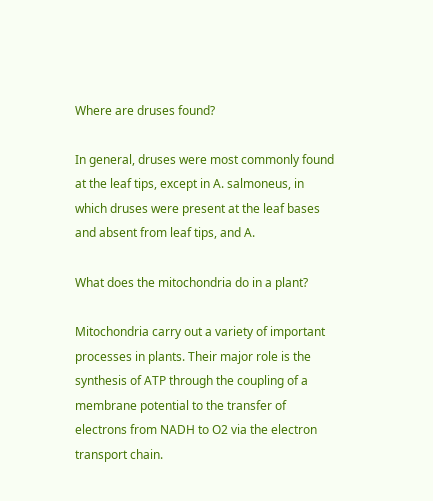Where are druses found?

In general, druses were most commonly found at the leaf tips, except in A. salmoneus, in which druses were present at the leaf bases and absent from leaf tips, and A.

What does the mitochondria do in a plant?

Mitochondria carry out a variety of important processes in plants. Their major role is the synthesis of ATP through the coupling of a membrane potential to the transfer of electrons from NADH to O2 via the electron transport chain.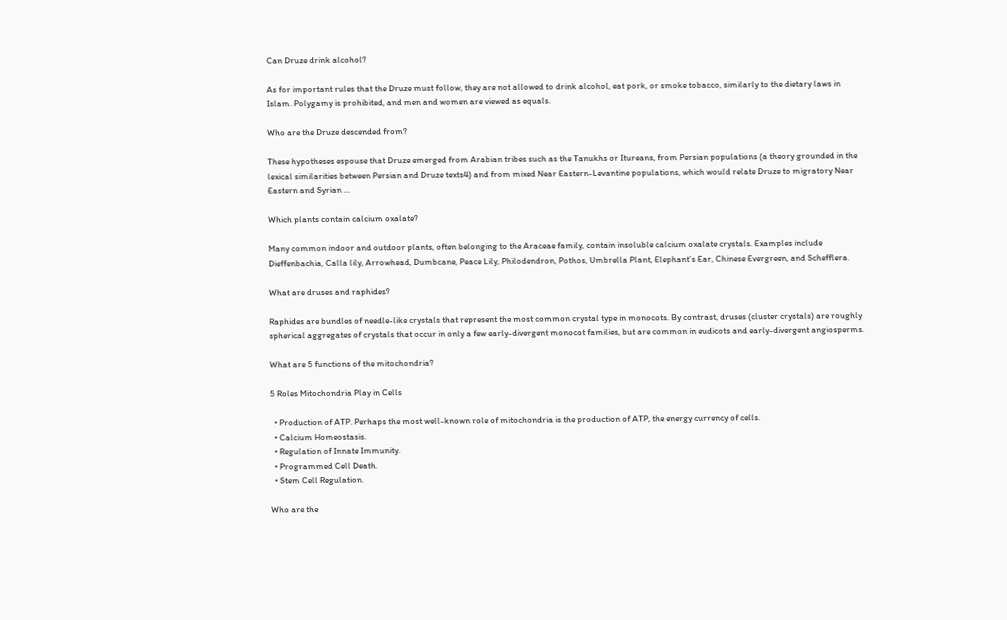Can Druze drink alcohol?

As for important rules that the Druze must follow, they are not allowed to drink alcohol, eat pork, or smoke tobacco, similarly to the dietary laws in Islam. Polygamy is prohibited, and men and women are viewed as equals.

Who are the Druze descended from?

These hypotheses espouse that Druze emerged from Arabian tribes such as the Tanukhs or Itureans, from Persian populations (a theory grounded in the lexical similarities between Persian and Druze texts4) and from mixed Near Eastern-Levantine populations, which would relate Druze to migratory Near Eastern and Syrian …

Which plants contain calcium oxalate?

Many common indoor and outdoor plants, often belonging to the Araceae family, contain insoluble calcium oxalate crystals. Examples include Dieffenbachia, Calla lily, Arrowhead, Dumbcane, Peace Lily, Philodendron, Pothos, Umbrella Plant, Elephant’s Ear, Chinese Evergreen, and Schefflera.

What are druses and raphides?

Raphides are bundles of needle-like crystals that represent the most common crystal type in monocots. By contrast, druses (cluster crystals) are roughly spherical aggregates of crystals that occur in only a few early-divergent monocot families, but are common in eudicots and early-divergent angiosperms.

What are 5 functions of the mitochondria?

5 Roles Mitochondria Play in Cells

  • Production of ATP. Perhaps the most well-known role of mitochondria is the production of ATP, the energy currency of cells.
  • Calcium Homeostasis.
  • Regulation of Innate Immunity.
  • Programmed Cell Death.
  • Stem Cell Regulation.

Who are the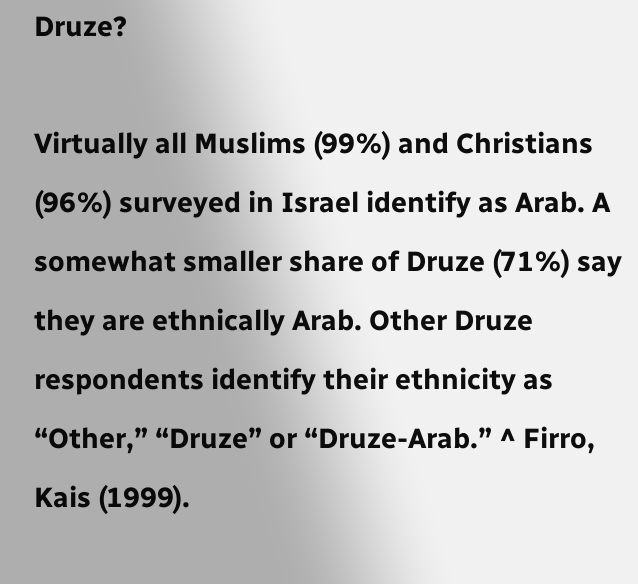Druze?

Virtually all Muslims (99%) and Christians (96%) surveyed in Israel identify as Arab. A somewhat smaller share of Druze (71%) say they are ethnically Arab. Other Druze respondents identify their ethnicity as “Other,” “Druze” or “Druze-Arab.” ^ Firro, Kais (1999).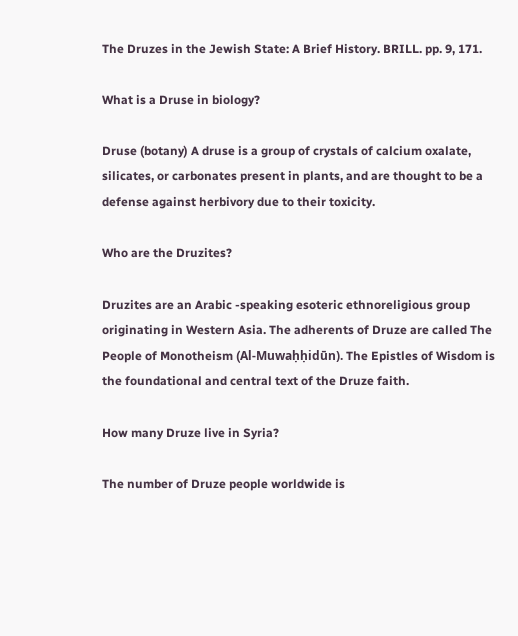The Druzes in the Jewish State: A Brief History. BRILL. pp. 9, 171.

What is a Druse in biology?

Druse (botany) A druse is a group of crystals of calcium oxalate, silicates, or carbonates present in plants, and are thought to be a defense against herbivory due to their toxicity.

Who are the Druzites?

Druzites are an Arabic -speaking esoteric ethnoreligious group originating in Western Asia. The adherents of Druze are called The People of Monotheism (Al-Muwaḥḥidūn). The Epistles of Wisdom is the foundational and central text of the Druze faith.

How many Druze live in Syria?

The number of Druze people worldwide is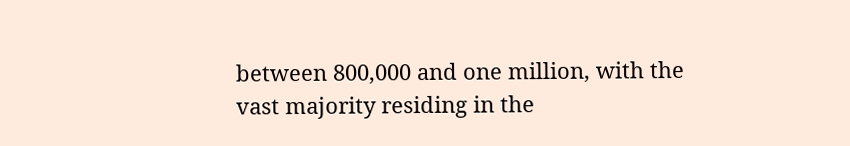between 800,000 and one million, with the vast majority residing in the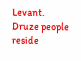Levant. Druze people reside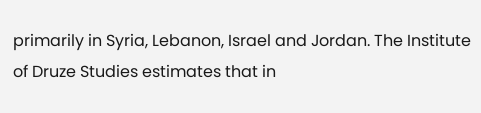primarily in Syria, Lebanon, Israel and Jordan. The Institute of Druze Studies estimates that in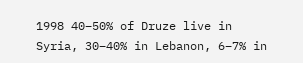1998 40–50% of Druze live in Syria, 30–40% in Lebanon, 6–7% in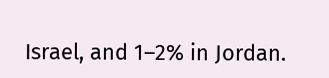Israel, and 1–2% in Jordan.